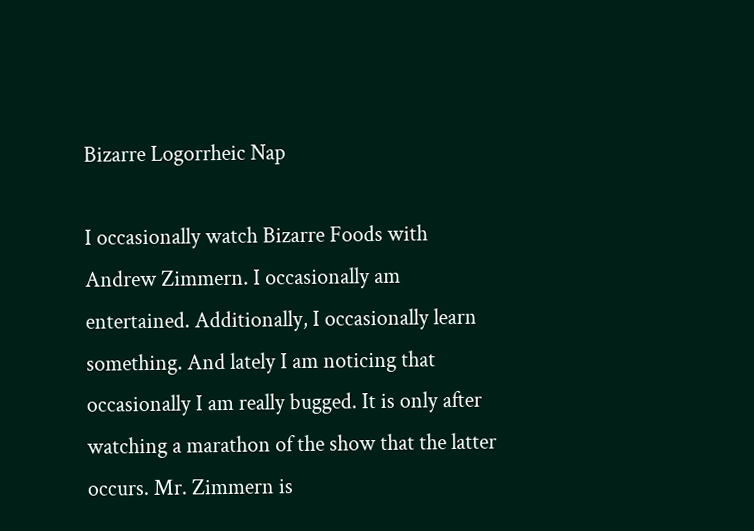Bizarre Logorrheic Nap

I occasionally watch Bizarre Foods with Andrew Zimmern. I occasionally am entertained. Additionally, I occasionally learn something. And lately I am noticing that occasionally I am really bugged. It is only after watching a marathon of the show that the latter occurs. Mr. Zimmern is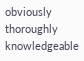obviously thoroughly knowledgeable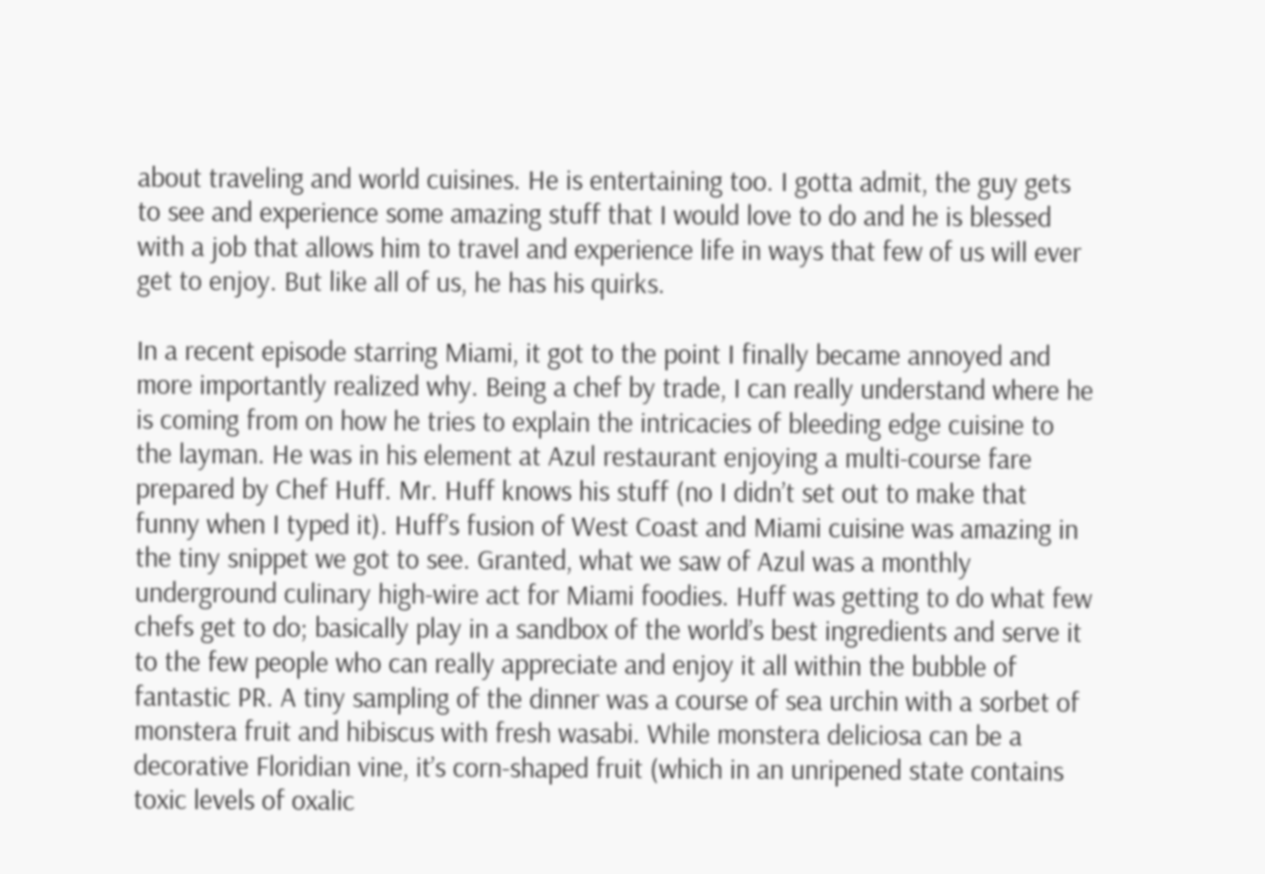about traveling and world cuisines. He is entertaining too. I gotta admit, the guy gets to see and experience some amazing stuff that I would love to do and he is blessed with a job that allows him to travel and experience life in ways that few of us will ever get to enjoy. But like all of us, he has his quirks.

In a recent episode starring Miami, it got to the point I finally became annoyed and more importantly realized why. Being a chef by trade, I can really understand where he is coming from on how he tries to explain the intricacies of bleeding edge cuisine to the layman. He was in his element at Azul restaurant enjoying a multi-course fare prepared by Chef Huff. Mr. Huff knows his stuff (no I didn’t set out to make that funny when I typed it). Huff’s fusion of West Coast and Miami cuisine was amazing in the tiny snippet we got to see. Granted, what we saw of Azul was a monthly underground culinary high-wire act for Miami foodies. Huff was getting to do what few chefs get to do; basically play in a sandbox of the world’s best ingredients and serve it to the few people who can really appreciate and enjoy it all within the bubble of fantastic PR. A tiny sampling of the dinner was a course of sea urchin with a sorbet of monstera fruit and hibiscus with fresh wasabi. While monstera deliciosa can be a decorative Floridian vine, it’s corn-shaped fruit (which in an unripened state contains toxic levels of oxalic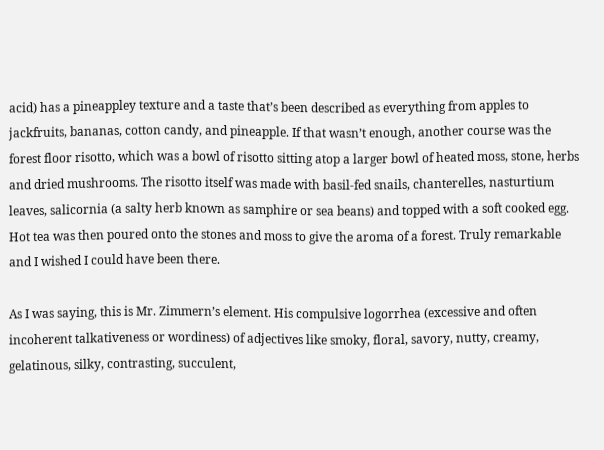acid) has a pineappley texture and a taste that’s been described as everything from apples to jackfruits, bananas, cotton candy, and pineapple. If that wasn’t enough, another course was the forest floor risotto, which was a bowl of risotto sitting atop a larger bowl of heated moss, stone, herbs and dried mushrooms. The risotto itself was made with basil-fed snails, chanterelles, nasturtium leaves, salicornia (a salty herb known as samphire or sea beans) and topped with a soft cooked egg. Hot tea was then poured onto the stones and moss to give the aroma of a forest. Truly remarkable and I wished I could have been there.

As I was saying, this is Mr. Zimmern’s element. His compulsive logorrhea (excessive and often incoherent talkativeness or wordiness) of adjectives like smoky, floral, savory, nutty, creamy, gelatinous, silky, contrasting, succulent,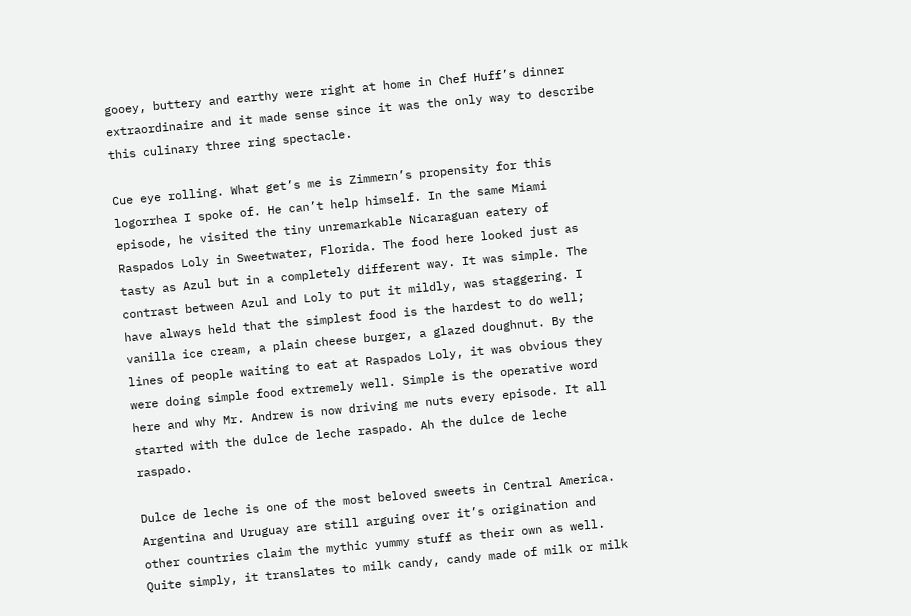gooey, buttery and earthy were right at home in Chef Huff’s dinner extraordinaire and it made sense since it was the only way to describe this culinary three ring spectacle.

Cue eye rolling. What get’s me is Zimmern’s propensity for this logorrhea I spoke of. He can’t help himself. In the same Miami episode, he visited the tiny unremarkable Nicaraguan eatery of Raspados Loly in Sweetwater, Florida. The food here looked just as tasty as Azul but in a completely different way. It was simple. The contrast between Azul and Loly to put it mildly, was staggering. I have always held that the simplest food is the hardest to do well; vanilla ice cream, a plain cheese burger, a glazed doughnut. By the lines of people waiting to eat at Raspados Loly, it was obvious they were doing simple food extremely well. Simple is the operative word here and why Mr. Andrew is now driving me nuts every episode. It all started with the dulce de leche raspado. Ah the dulce de leche raspado.

Dulce de leche is one of the most beloved sweets in Central America. Argentina and Uruguay are still arguing over it’s origination and other countries claim the mythic yummy stuff as their own as well. Quite simply, it translates to milk candy, candy made of milk or milk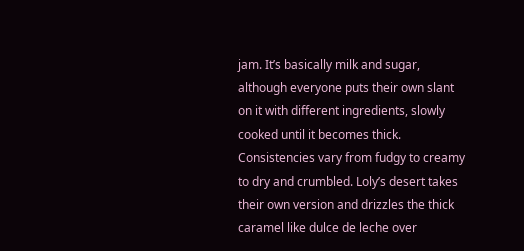jam. It’s basically milk and sugar, although everyone puts their own slant on it with different ingredients, slowly cooked until it becomes thick. Consistencies vary from fudgy to creamy to dry and crumbled. Loly’s desert takes their own version and drizzles the thick caramel like dulce de leche over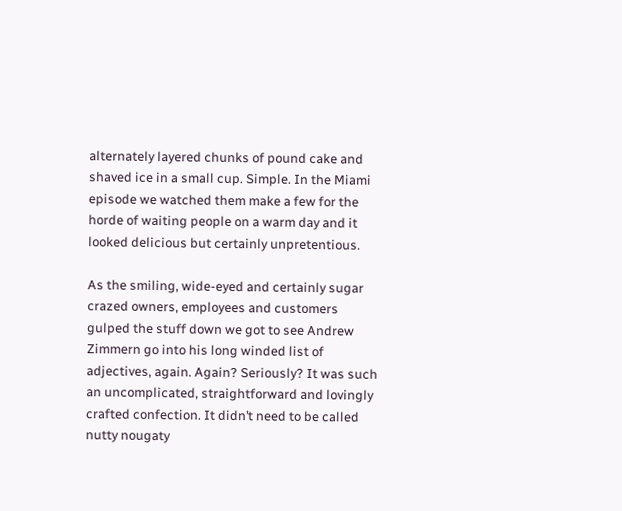alternately layered chunks of pound cake and shaved ice in a small cup. Simple. In the Miami episode we watched them make a few for the horde of waiting people on a warm day and it looked delicious but certainly unpretentious.

As the smiling, wide-eyed and certainly sugar crazed owners, employees and customers gulped the stuff down we got to see Andrew Zimmern go into his long winded list of adjectives, again. Again? Seriously? It was such an uncomplicated, straightforward and lovingly crafted confection. It didn’t need to be called nutty nougaty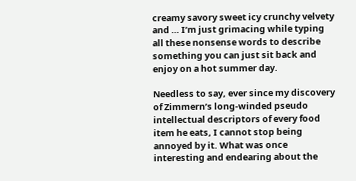creamy savory sweet icy crunchy velvety and … I’m just grimacing while typing all these nonsense words to describe something you can just sit back and enjoy on a hot summer day.

Needless to say, ever since my discovery of Zimmern’s long-winded pseudo intellectual descriptors of every food item he eats, I cannot stop being annoyed by it. What was once interesting and endearing about the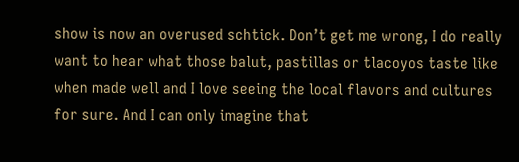show is now an overused schtick. Don’t get me wrong, I do really want to hear what those balut, pastillas or tlacoyos taste like when made well and I love seeing the local flavors and cultures for sure. And I can only imagine that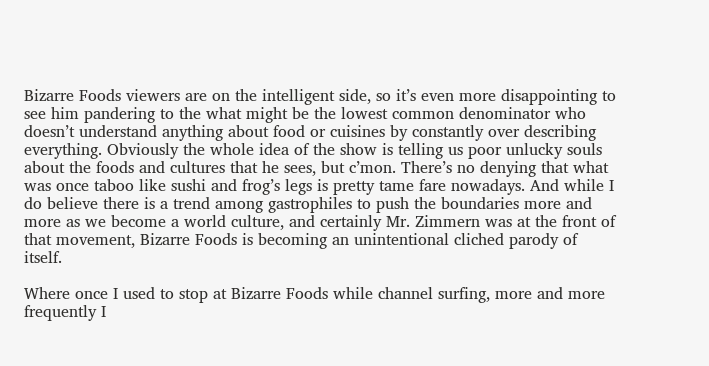Bizarre Foods viewers are on the intelligent side, so it’s even more disappointing to see him pandering to the what might be the lowest common denominator who doesn’t understand anything about food or cuisines by constantly over describing everything. Obviously the whole idea of the show is telling us poor unlucky souls about the foods and cultures that he sees, but c’mon. There’s no denying that what was once taboo like sushi and frog’s legs is pretty tame fare nowadays. And while I do believe there is a trend among gastrophiles to push the boundaries more and more as we become a world culture, and certainly Mr. Zimmern was at the front of that movement, Bizarre Foods is becoming an unintentional cliched parody of itself.

Where once I used to stop at Bizarre Foods while channel surfing, more and more frequently I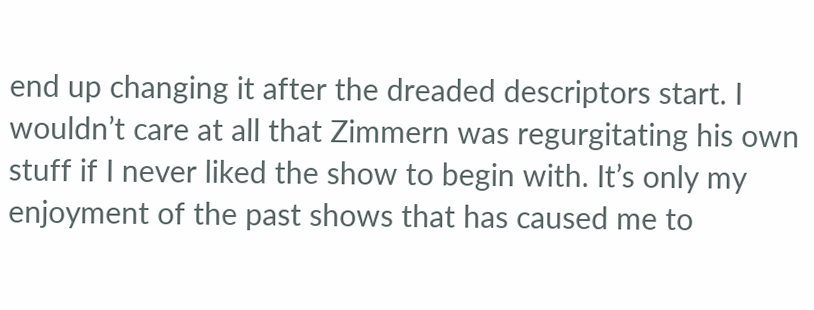end up changing it after the dreaded descriptors start. I wouldn’t care at all that Zimmern was regurgitating his own stuff if I never liked the show to begin with. It’s only my enjoyment of the past shows that has caused me to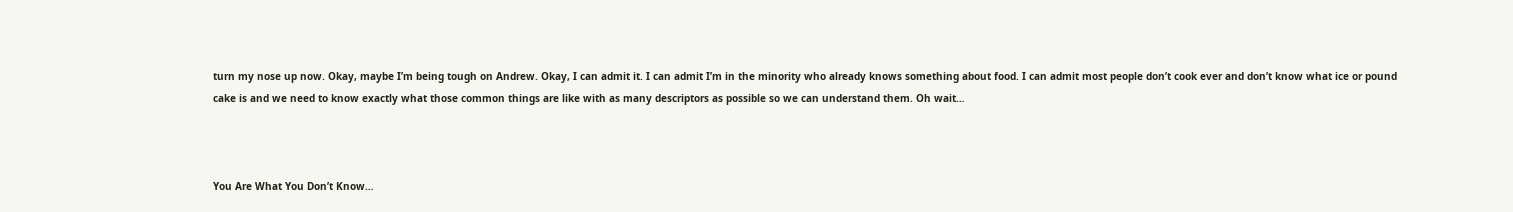turn my nose up now. Okay, maybe I’m being tough on Andrew. Okay, I can admit it. I can admit I’m in the minority who already knows something about food. I can admit most people don’t cook ever and don’t know what ice or pound cake is and we need to know exactly what those common things are like with as many descriptors as possible so we can understand them. Oh wait…



You Are What You Don’t Know…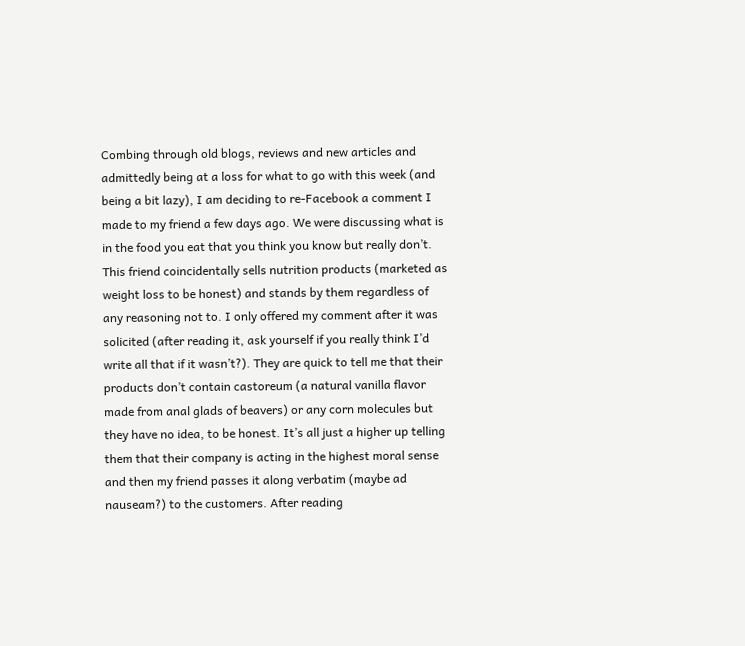Combing through old blogs, reviews and new articles and admittedly being at a loss for what to go with this week (and being a bit lazy), I am deciding to re-Facebook a comment I made to my friend a few days ago. We were discussing what is in the food you eat that you think you know but really don’t. This friend coincidentally sells nutrition products (marketed as weight loss to be honest) and stands by them regardless of any reasoning not to. I only offered my comment after it was solicited (after reading it, ask yourself if you really think I’d write all that if it wasn’t?). They are quick to tell me that their products don’t contain castoreum (a natural vanilla flavor made from anal glads of beavers) or any corn molecules but they have no idea, to be honest. It’s all just a higher up telling them that their company is acting in the highest moral sense and then my friend passes it along verbatim (maybe ad nauseam?) to the customers. After reading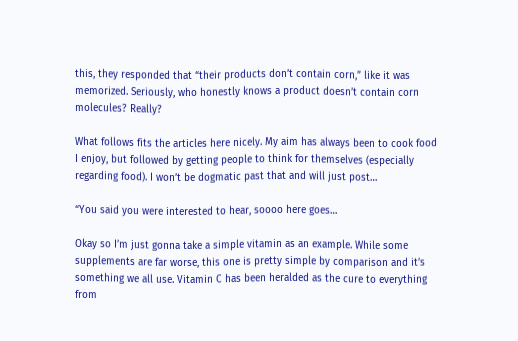this, they responded that “their products don’t contain corn,” like it was memorized. Seriously, who honestly knows a product doesn’t contain corn molecules? Really?

What follows fits the articles here nicely. My aim has always been to cook food I enjoy, but followed by getting people to think for themselves (especially regarding food). I won’t be dogmatic past that and will just post…

“You said you were interested to hear, soooo here goes…

Okay so I’m just gonna take a simple vitamin as an example. While some supplements are far worse, this one is pretty simple by comparison and it’s something we all use. Vitamin C has been heralded as the cure to everything from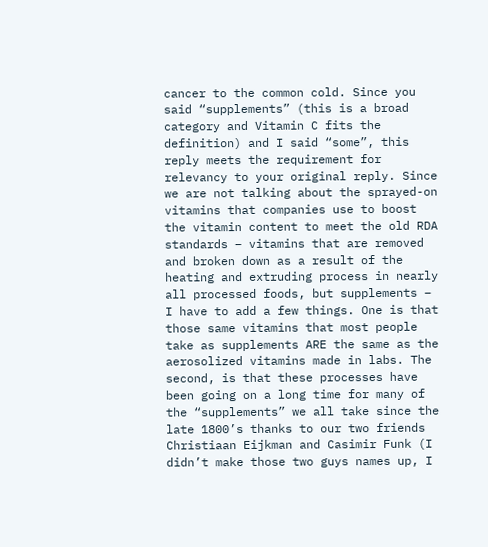cancer to the common cold. Since you said “supplements” (this is a broad category and Vitamin C fits the definition) and I said “some”, this reply meets the requirement for relevancy to your original reply. Since we are not talking about the sprayed-on vitamins that companies use to boost the vitamin content to meet the old RDA standards – vitamins that are removed and broken down as a result of the heating and extruding process in nearly all processed foods, but supplements – I have to add a few things. One is that those same vitamins that most people take as supplements ARE the same as the aerosolized vitamins made in labs. The second, is that these processes have been going on a long time for many of the “supplements” we all take since the late 1800’s thanks to our two friends Christiaan Eijkman and Casimir Funk (I didn’t make those two guys names up, I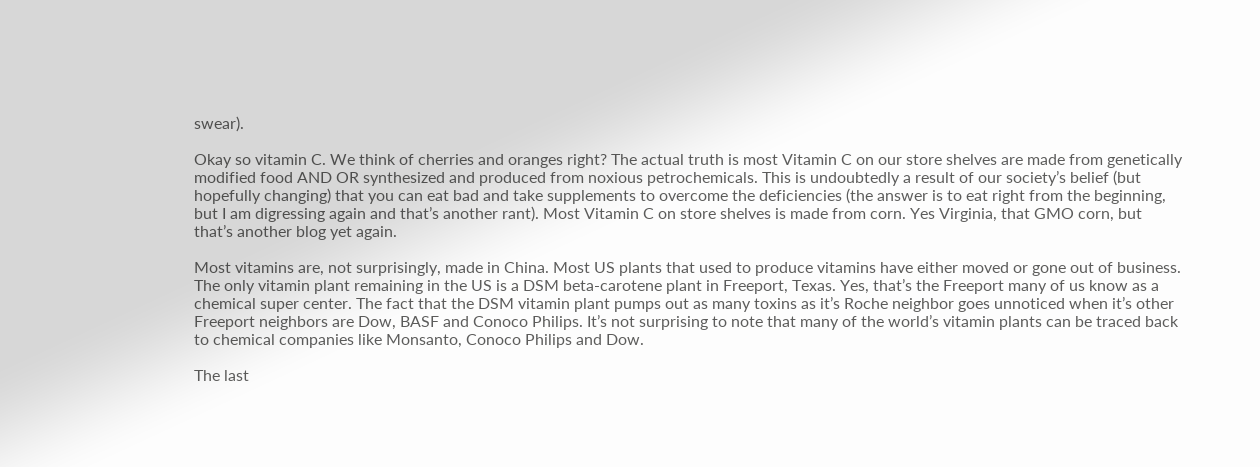swear).

Okay so vitamin C. We think of cherries and oranges right? The actual truth is most Vitamin C on our store shelves are made from genetically modified food AND OR synthesized and produced from noxious petrochemicals. This is undoubtedly a result of our society’s belief (but hopefully changing) that you can eat bad and take supplements to overcome the deficiencies (the answer is to eat right from the beginning, but I am digressing again and that’s another rant). Most Vitamin C on store shelves is made from corn. Yes Virginia, that GMO corn, but that’s another blog yet again.

Most vitamins are, not surprisingly, made in China. Most US plants that used to produce vitamins have either moved or gone out of business. The only vitamin plant remaining in the US is a DSM beta-carotene plant in Freeport, Texas. Yes, that’s the Freeport many of us know as a chemical super center. The fact that the DSM vitamin plant pumps out as many toxins as it’s Roche neighbor goes unnoticed when it’s other Freeport neighbors are Dow, BASF and Conoco Philips. It’s not surprising to note that many of the world’s vitamin plants can be traced back to chemical companies like Monsanto, Conoco Philips and Dow.

The last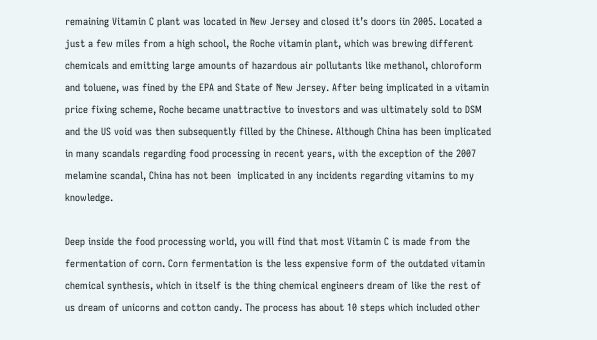remaining Vitamin C plant was located in New Jersey and closed it’s doors iin 2005. Located a just a few miles from a high school, the Roche vitamin plant, which was brewing different chemicals and emitting large amounts of hazardous air pollutants like methanol, chloroform and toluene, was fined by the EPA and State of New Jersey. After being implicated in a vitamin price fixing scheme, Roche became unattractive to investors and was ultimately sold to DSM and the US void was then subsequently filled by the Chinese. Although China has been implicated in many scandals regarding food processing in recent years, with the exception of the 2007 melamine scandal, China has not been  implicated in any incidents regarding vitamins to my knowledge.

Deep inside the food processing world, you will find that most Vitamin C is made from the fermentation of corn. Corn fermentation is the less expensive form of the outdated vitamin chemical synthesis, which in itself is the thing chemical engineers dream of like the rest of us dream of unicorns and cotton candy. The process has about 10 steps which included other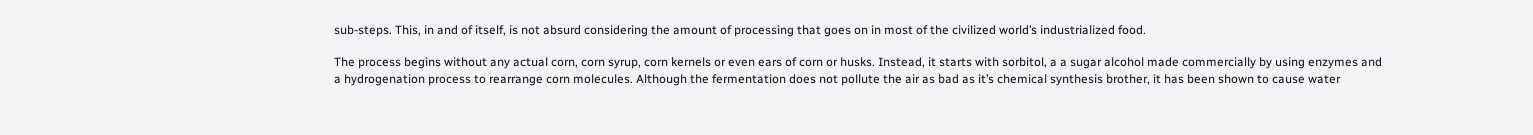sub-steps. This, in and of itself, is not absurd considering the amount of processing that goes on in most of the civilized world’s industrialized food.

The process begins without any actual corn, corn syrup, corn kernels or even ears of corn or husks. Instead, it starts with sorbitol, a a sugar alcohol made commercially by using enzymes and a hydrogenation process to rearrange corn molecules. Although the fermentation does not pollute the air as bad as it’s chemical synthesis brother, it has been shown to cause water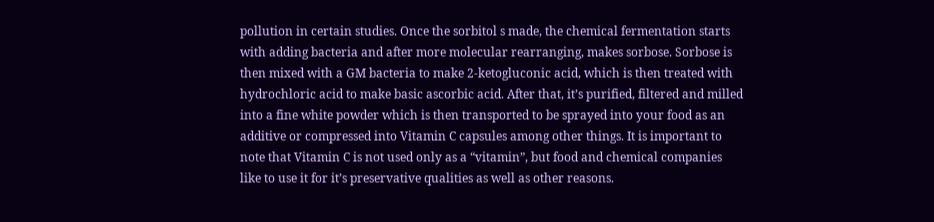pollution in certain studies. Once the sorbitol s made, the chemical fermentation starts with adding bacteria and after more molecular rearranging, makes sorbose. Sorbose is then mixed with a GM bacteria to make 2-ketogluconic acid, which is then treated with hydrochloric acid to make basic ascorbic acid. After that, it’s purified, filtered and milled into a fine white powder which is then transported to be sprayed into your food as an additive or compressed into Vitamin C capsules among other things. It is important to note that Vitamin C is not used only as a “vitamin”, but food and chemical companies like to use it for it’s preservative qualities as well as other reasons.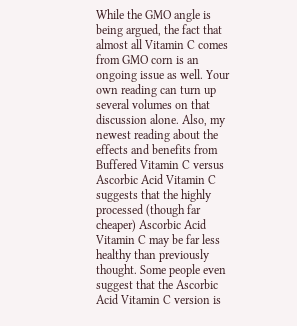While the GMO angle is being argued, the fact that almost all Vitamin C comes from GMO corn is an ongoing issue as well. Your own reading can turn up several volumes on that discussion alone. Also, my newest reading about the effects and benefits from Buffered Vitamin C versus Ascorbic Acid Vitamin C suggests that the highly processed (though far cheaper) Ascorbic Acid Vitamin C may be far less healthy than previously thought. Some people even suggest that the Ascorbic Acid Vitamin C version is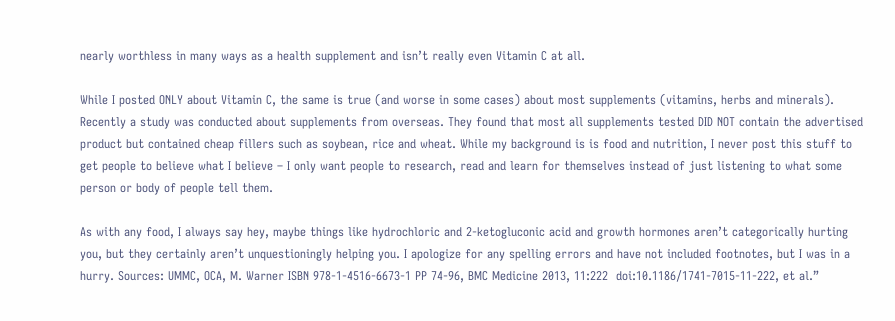nearly worthless in many ways as a health supplement and isn’t really even Vitamin C at all.

While I posted ONLY about Vitamin C, the same is true (and worse in some cases) about most supplements (vitamins, herbs and minerals). Recently a study was conducted about supplements from overseas. They found that most all supplements tested DID NOT contain the advertised product but contained cheap fillers such as soybean, rice and wheat. While my background is is food and nutrition, I never post this stuff to get people to believe what I believe – I only want people to research, read and learn for themselves instead of just listening to what some person or body of people tell them.

As with any food, I always say hey, maybe things like hydrochloric and 2-ketogluconic acid and growth hormones aren’t categorically hurting you, but they certainly aren’t unquestioningly helping you. I apologize for any spelling errors and have not included footnotes, but I was in a hurry. Sources: UMMC, OCA, M. Warner ISBN 978-1-4516-6673-1 PP 74-96, BMC Medicine 2013, 11:222  doi:10.1186/1741-7015-11-222, et al.”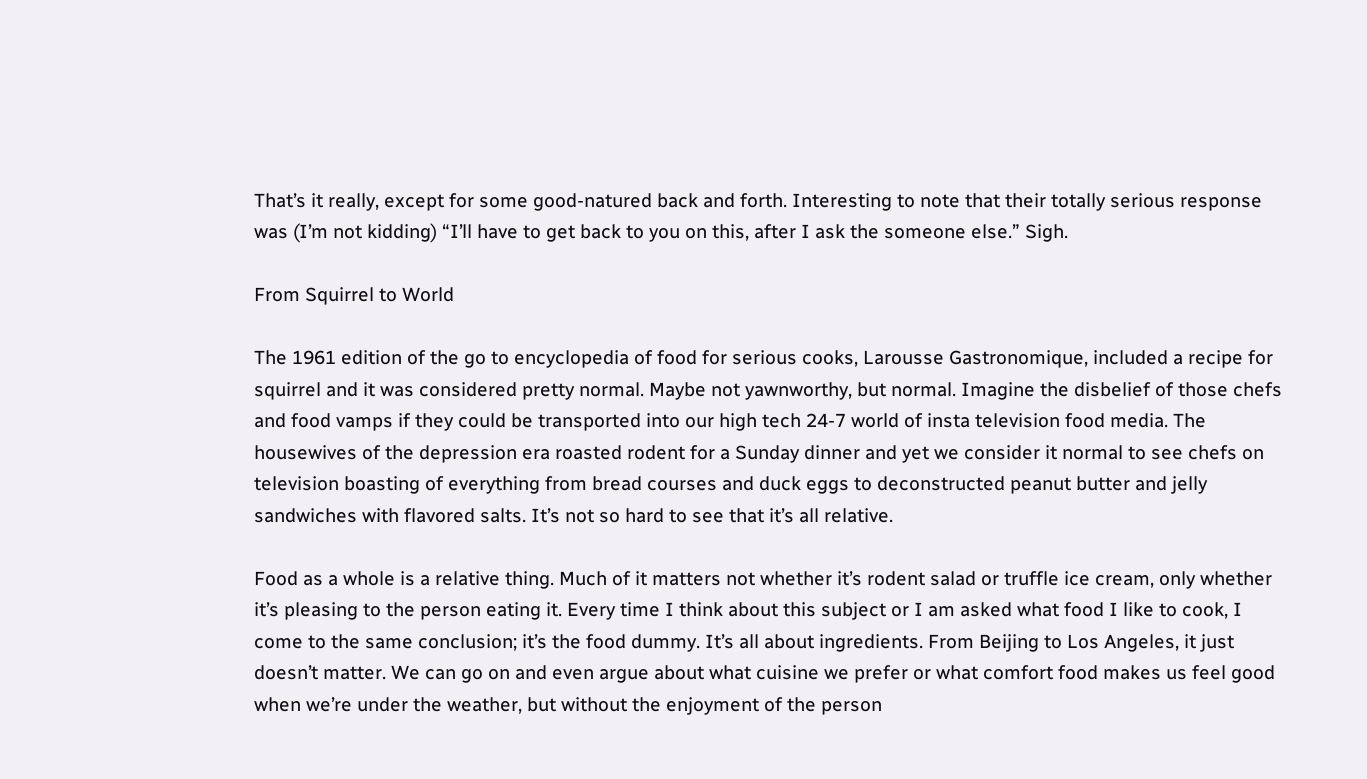That’s it really, except for some good-natured back and forth. Interesting to note that their totally serious response was (I’m not kidding) “I’ll have to get back to you on this, after I ask the someone else.” Sigh.

From Squirrel to World

The 1961 edition of the go to encyclopedia of food for serious cooks, Larousse Gastronomique, included a recipe for squirrel and it was considered pretty normal. Maybe not yawnworthy, but normal. Imagine the disbelief of those chefs and food vamps if they could be transported into our high tech 24-7 world of insta television food media. The housewives of the depression era roasted rodent for a Sunday dinner and yet we consider it normal to see chefs on television boasting of everything from bread courses and duck eggs to deconstructed peanut butter and jelly sandwiches with flavored salts. It’s not so hard to see that it’s all relative.

Food as a whole is a relative thing. Much of it matters not whether it’s rodent salad or truffle ice cream, only whether it’s pleasing to the person eating it. Every time I think about this subject or I am asked what food I like to cook, I come to the same conclusion; it’s the food dummy. It’s all about ingredients. From Beijing to Los Angeles, it just doesn’t matter. We can go on and even argue about what cuisine we prefer or what comfort food makes us feel good when we’re under the weather, but without the enjoyment of the person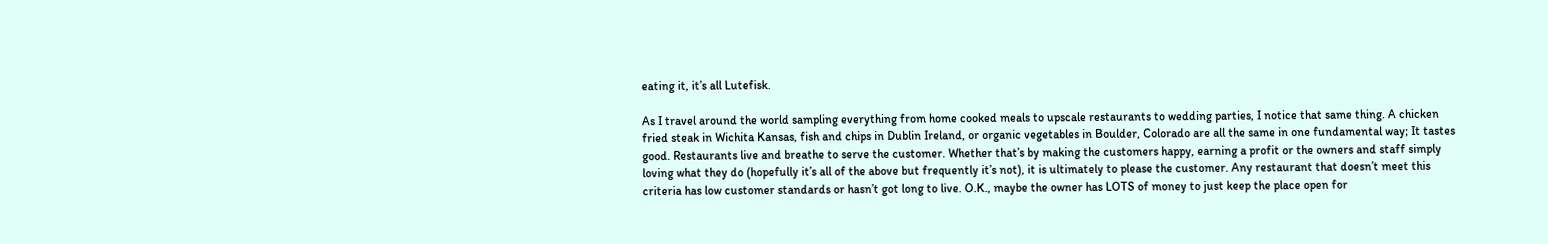eating it, it’s all Lutefisk.

As I travel around the world sampling everything from home cooked meals to upscale restaurants to wedding parties, I notice that same thing. A chicken fried steak in Wichita Kansas, fish and chips in Dublin Ireland, or organic vegetables in Boulder, Colorado are all the same in one fundamental way; It tastes good. Restaurants live and breathe to serve the customer. Whether that’s by making the customers happy, earning a profit or the owners and staff simply loving what they do (hopefully it’s all of the above but frequently it’s not), it is ultimately to please the customer. Any restaurant that doesn’t meet this criteria has low customer standards or hasn’t got long to live. O.K., maybe the owner has LOTS of money to just keep the place open for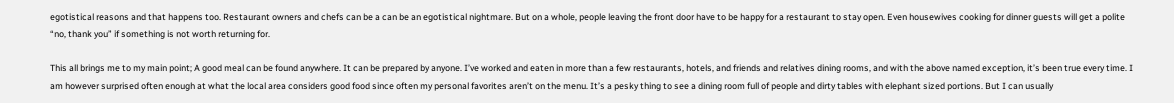egotistical reasons and that happens too. Restaurant owners and chefs can be a can be an egotistical nightmare. But on a whole, people leaving the front door have to be happy for a restaurant to stay open. Even housewives cooking for dinner guests will get a polite “no, thank you” if something is not worth returning for.

This all brings me to my main point; A good meal can be found anywhere. It can be prepared by anyone. I’ve worked and eaten in more than a few restaurants, hotels, and friends and relatives dining rooms, and with the above named exception, it’s been true every time. I am however surprised often enough at what the local area considers good food since often my personal favorites aren’t on the menu. It’s a pesky thing to see a dining room full of people and dirty tables with elephant sized portions. But I can usually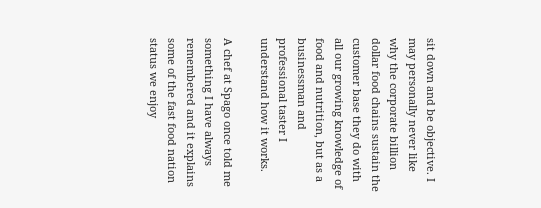sit down and be objective. I may personally never like why the corporate billion dollar food chains sustain the customer base they do with all our growing knowledge of food and nutrition, but as a businessman and professional taster I understand how it works.

A chef at Spago once told me something I have always remembered and it explains some of the fast food nation status we enjoy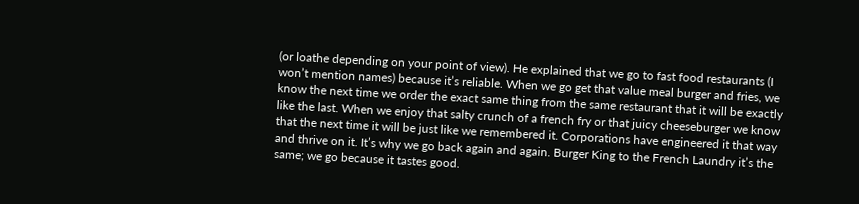(or loathe depending on your point of view). He explained that we go to fast food restaurants (I won’t mention names) because it’s reliable. When we go get that value meal burger and fries, we know the next time we order the exact same thing from the same restaurant that it will be exactly like the last. When we enjoy that salty crunch of a french fry or that juicy cheeseburger we know that the next time it will be just like we remembered it. Corporations have engineered it that way and thrive on it. It’s why we go back again and again. Burger King to the French Laundry it’s the same; we go because it tastes good.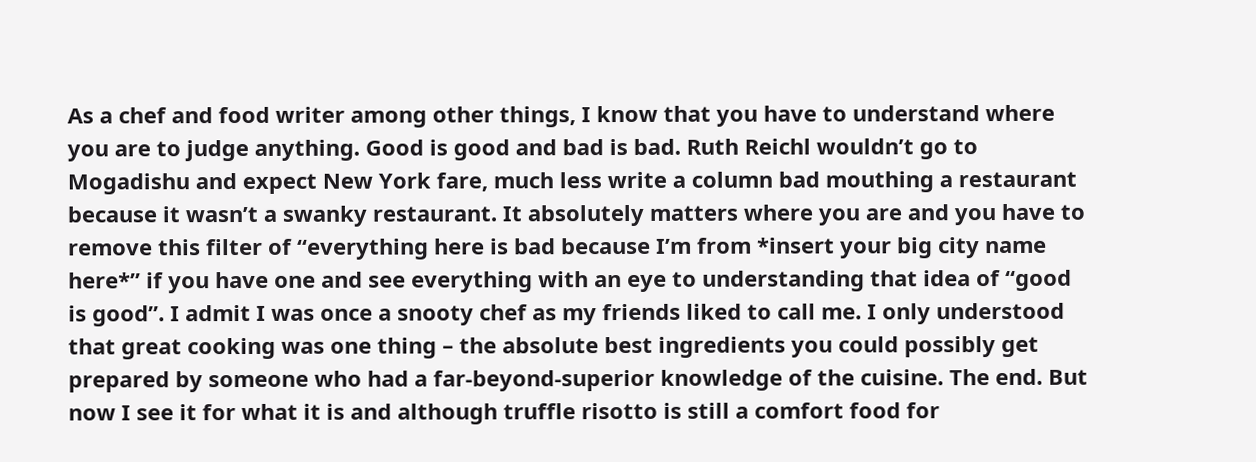As a chef and food writer among other things, I know that you have to understand where you are to judge anything. Good is good and bad is bad. Ruth Reichl wouldn’t go to Mogadishu and expect New York fare, much less write a column bad mouthing a restaurant because it wasn’t a swanky restaurant. It absolutely matters where you are and you have to remove this filter of “everything here is bad because I’m from *insert your big city name here*” if you have one and see everything with an eye to understanding that idea of “good is good”. I admit I was once a snooty chef as my friends liked to call me. I only understood that great cooking was one thing – the absolute best ingredients you could possibly get prepared by someone who had a far-beyond-superior knowledge of the cuisine. The end. But now I see it for what it is and although truffle risotto is still a comfort food for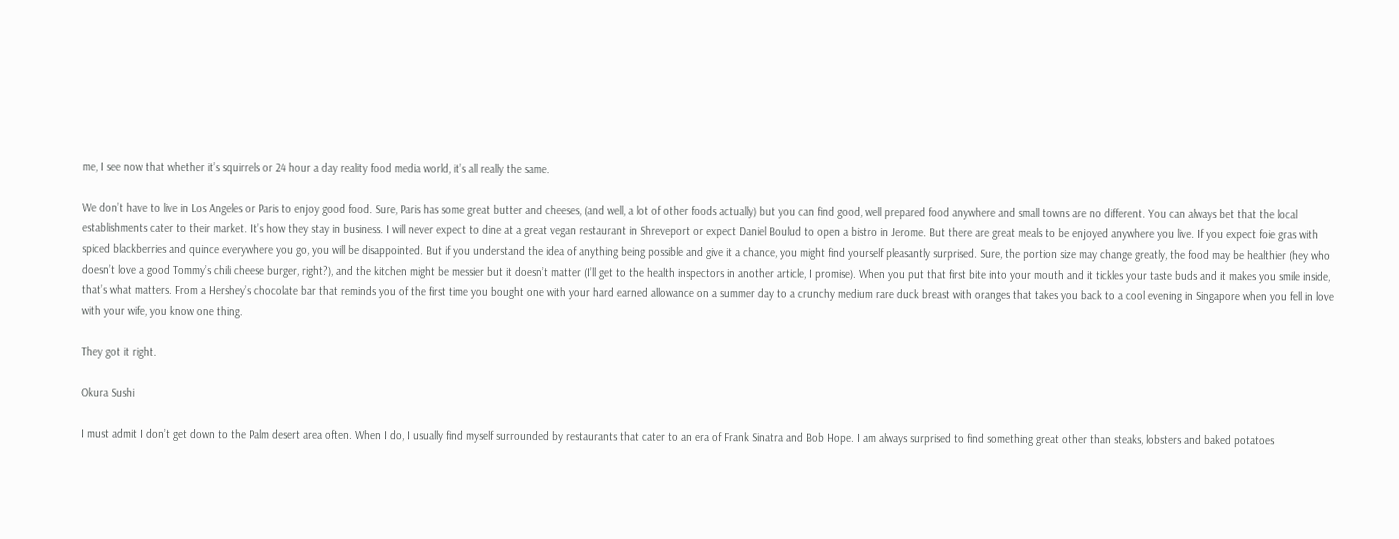me, I see now that whether it’s squirrels or 24 hour a day reality food media world, it’s all really the same.

We don’t have to live in Los Angeles or Paris to enjoy good food. Sure, Paris has some great butter and cheeses, (and well, a lot of other foods actually) but you can find good, well prepared food anywhere and small towns are no different. You can always bet that the local establishments cater to their market. It’s how they stay in business. I will never expect to dine at a great vegan restaurant in Shreveport or expect Daniel Boulud to open a bistro in Jerome. But there are great meals to be enjoyed anywhere you live. If you expect foie gras with spiced blackberries and quince everywhere you go, you will be disappointed. But if you understand the idea of anything being possible and give it a chance, you might find yourself pleasantly surprised. Sure, the portion size may change greatly, the food may be healthier (hey who doesn’t love a good Tommy’s chili cheese burger, right?), and the kitchen might be messier but it doesn’t matter (I’ll get to the health inspectors in another article, I promise). When you put that first bite into your mouth and it tickles your taste buds and it makes you smile inside, that’s what matters. From a Hershey’s chocolate bar that reminds you of the first time you bought one with your hard earned allowance on a summer day to a crunchy medium rare duck breast with oranges that takes you back to a cool evening in Singapore when you fell in love with your wife, you know one thing.

They got it right.

Okura Sushi

I must admit I don’t get down to the Palm desert area often. When I do, I usually find myself surrounded by restaurants that cater to an era of Frank Sinatra and Bob Hope. I am always surprised to find something great other than steaks, lobsters and baked potatoes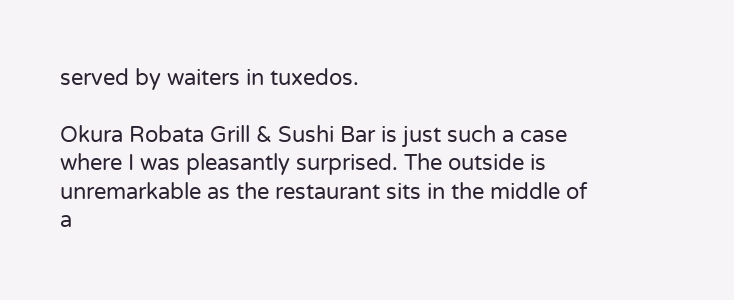served by waiters in tuxedos.

Okura Robata Grill & Sushi Bar is just such a case where I was pleasantly surprised. The outside is unremarkable as the restaurant sits in the middle of a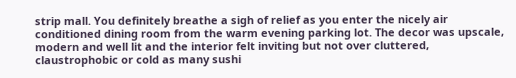strip mall. You definitely breathe a sigh of relief as you enter the nicely air conditioned dining room from the warm evening parking lot. The decor was upscale, modern and well lit and the interior felt inviting but not over cluttered, claustrophobic or cold as many sushi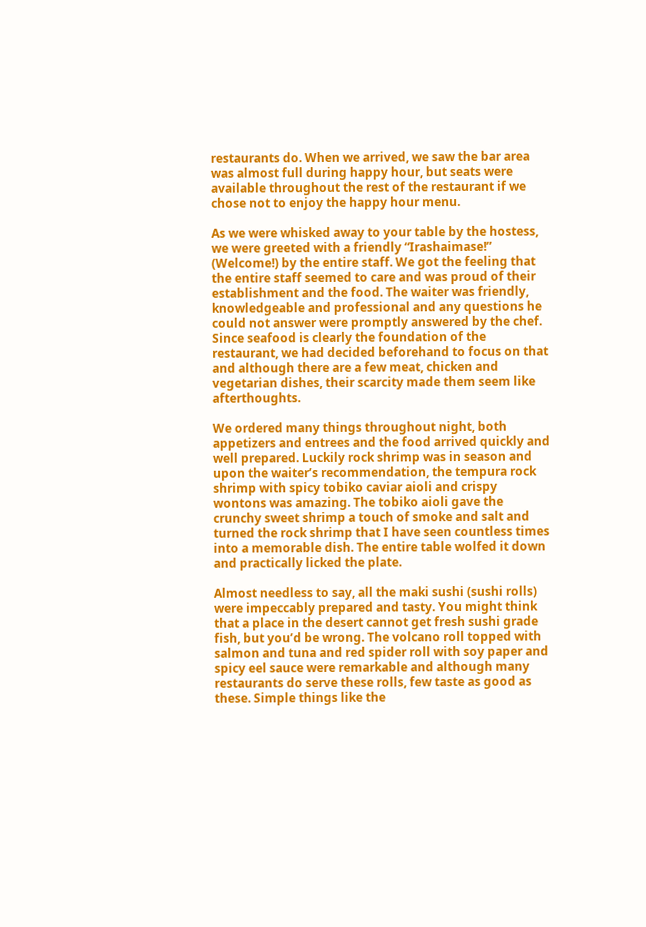restaurants do. When we arrived, we saw the bar area was almost full during happy hour, but seats were available throughout the rest of the restaurant if we chose not to enjoy the happy hour menu.

As we were whisked away to your table by the hostess, we were greeted with a friendly “Irashaimase!” (Welcome!) by the entire staff. We got the feeling that the entire staff seemed to care and was proud of their establishment and the food. The waiter was friendly, knowledgeable and professional and any questions he could not answer were promptly answered by the chef.
Since seafood is clearly the foundation of the restaurant, we had decided beforehand to focus on that and although there are a few meat, chicken and vegetarian dishes, their scarcity made them seem like afterthoughts.

We ordered many things throughout night, both appetizers and entrees and the food arrived quickly and well prepared. Luckily rock shrimp was in season and upon the waiter’s recommendation, the tempura rock shrimp with spicy tobiko caviar aioli and crispy wontons was amazing. The tobiko aioli gave the crunchy sweet shrimp a touch of smoke and salt and turned the rock shrimp that I have seen countless times into a memorable dish. The entire table wolfed it down and practically licked the plate.

Almost needless to say, all the maki sushi (sushi rolls) were impeccably prepared and tasty. You might think that a place in the desert cannot get fresh sushi grade fish, but you’d be wrong. The volcano roll topped with salmon and tuna and red spider roll with soy paper and spicy eel sauce were remarkable and although many restaurants do serve these rolls, few taste as good as these. Simple things like the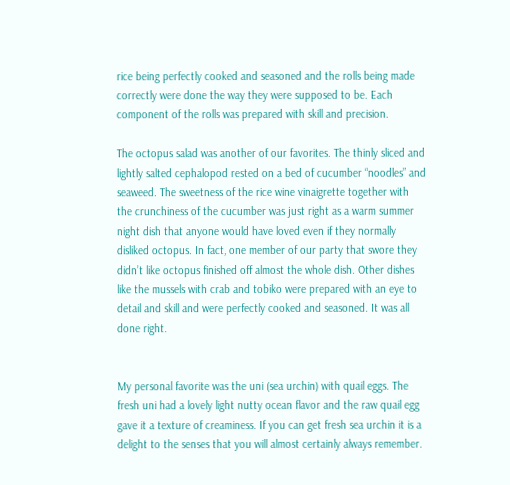rice being perfectly cooked and seasoned and the rolls being made correctly were done the way they were supposed to be. Each component of the rolls was prepared with skill and precision.

The octopus salad was another of our favorites. The thinly sliced and lightly salted cephalopod rested on a bed of cucumber “noodles” and seaweed. The sweetness of the rice wine vinaigrette together with the crunchiness of the cucumber was just right as a warm summer night dish that anyone would have loved even if they normally disliked octopus. In fact, one member of our party that swore they didn’t like octopus finished off almost the whole dish. Other dishes like the mussels with crab and tobiko were prepared with an eye to detail and skill and were perfectly cooked and seasoned. It was all done right.


My personal favorite was the uni (sea urchin) with quail eggs. The fresh uni had a lovely light nutty ocean flavor and the raw quail egg gave it a texture of creaminess. If you can get fresh sea urchin it is a delight to the senses that you will almost certainly always remember.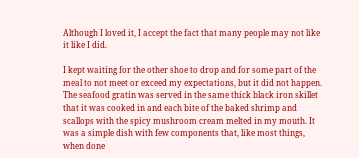Although I loved it, I accept the fact that many people may not like it like I did.

I kept waiting for the other shoe to drop and for some part of the meal to not meet or exceed my expectations, but it did not happen. The seafood gratin was served in the same thick black iron skillet that it was cooked in and each bite of the baked shrimp and scallops with the spicy mushroom cream melted in my mouth. It was a simple dish with few components that, like most things, when done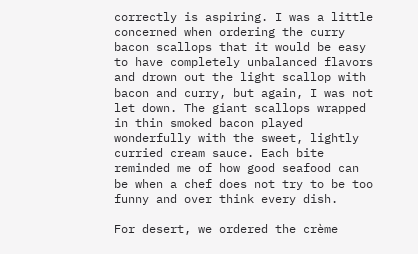correctly is aspiring. I was a little concerned when ordering the curry bacon scallops that it would be easy to have completely unbalanced flavors and drown out the light scallop with bacon and curry, but again, I was not let down. The giant scallops wrapped in thin smoked bacon played wonderfully with the sweet, lightly curried cream sauce. Each bite reminded me of how good seafood can be when a chef does not try to be too funny and over think every dish.

For desert, we ordered the crème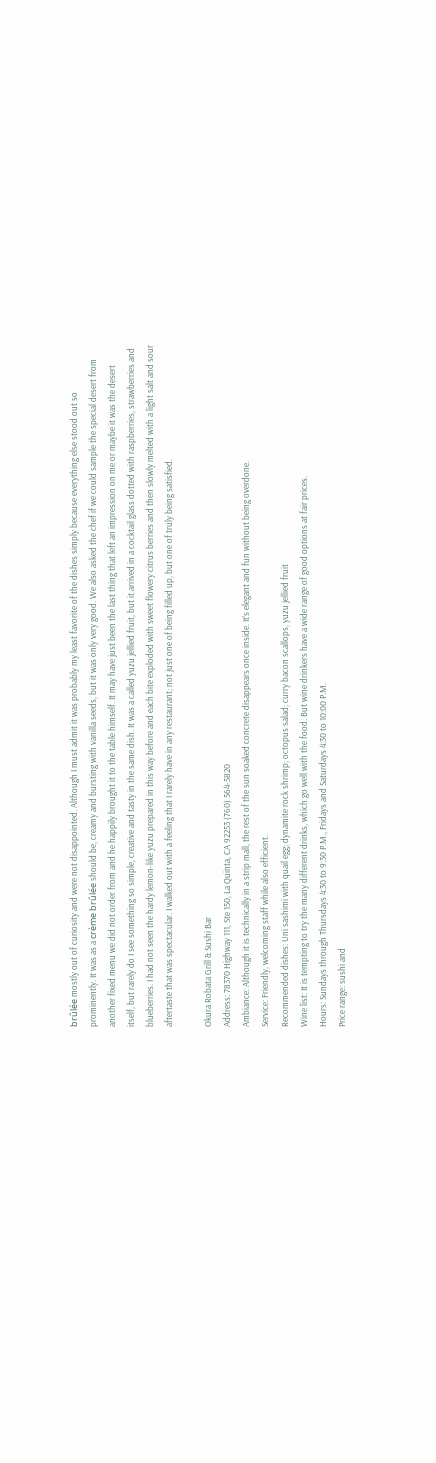brûlée mostly out of curiosity and were not disappointed. Although I must admit it was probably my least favorite of the dishes simply because everything else stood out so prominently. It was as a crème brûlée should be, creamy and bursting with vanilla seeds, but it was only very good. We also asked the chef if we could sample the special desert from another fixed menu we did not order from and he happily brought it to the table himself. It may have just been the last thing that left an impression on me or maybe it was the desert itself, but rarely do I see something so simple, creative and tasty in the same dish. It was a called yuzu jellied fruit, but it arrived in a cocktail glass dotted with raspberries, strawberries and blueberries. I had not seen the hardy lemon-like yuzu prepared in this way before and each bite exploded with sweet flowery citrus berries and then slowly melted with a light salt and sour aftertaste that was spectacular. I walked out with a feeling that I rarely have in any restaurant; not just one of being filled up, but one of truly being satisfied.

Okura Robata Grill & Sushi Bar
Address: 78370 Highway 111, Ste 150, La Quinta, CA 92253 (760) 564-5820
Ambiance: Although it is technically in a strip mall, the rest of the sun soaked concrete disappears once inside. It’s elegant and fun without being overdone.
Service: Friendly, welcoming staff while also efficient.
Recommended dishes: Uni sashimi with quail egg; dynamite rock shrimp; octopus salad; curry bacon scallops, yuzu jellied fruit
Wine list: It is tempting to try the many different drinks, which go well with the food. But wine drinkers have a wide range of good options at fair prices.
Hours: Sundays through Thursdays 4:30 to 9:30 P.M., Fridays and Saturdays 4:30 to 10:00 P.M.
Price range: sushi and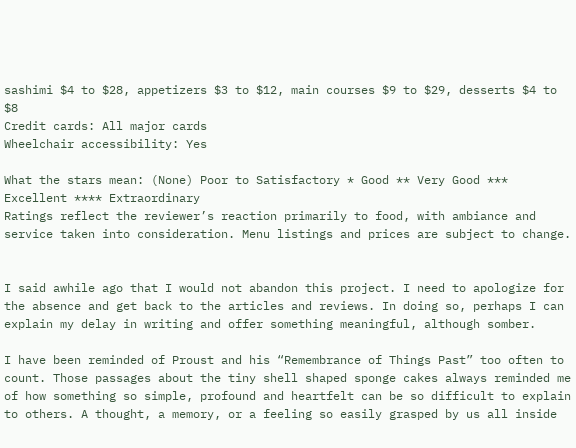sashimi $4 to $28, appetizers $3 to $12, main courses $9 to $29, desserts $4 to $8
Credit cards: All major cards
Wheelchair accessibility: Yes

What the stars mean: (None) Poor to Satisfactory * Good ** Very Good *** Excellent **** Extraordinary
Ratings reflect the reviewer’s reaction primarily to food, with ambiance and service taken into consideration. Menu listings and prices are subject to change.


I said awhile ago that I would not abandon this project. I need to apologize for the absence and get back to the articles and reviews. In doing so, perhaps I can explain my delay in writing and offer something meaningful, although somber.

I have been reminded of Proust and his “Remembrance of Things Past” too often to count. Those passages about the tiny shell shaped sponge cakes always reminded me of how something so simple, profound and heartfelt can be so difficult to explain to others. A thought, a memory, or a feeling so easily grasped by us all inside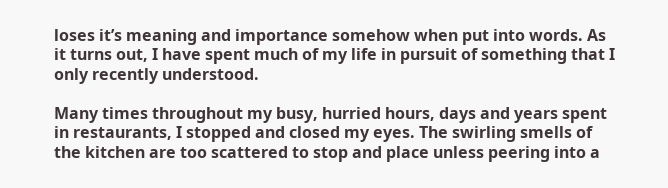loses it’s meaning and importance somehow when put into words. As it turns out, I have spent much of my life in pursuit of something that I only recently understood.

Many times throughout my busy, hurried hours, days and years spent in restaurants, I stopped and closed my eyes. The swirling smells of the kitchen are too scattered to stop and place unless peering into a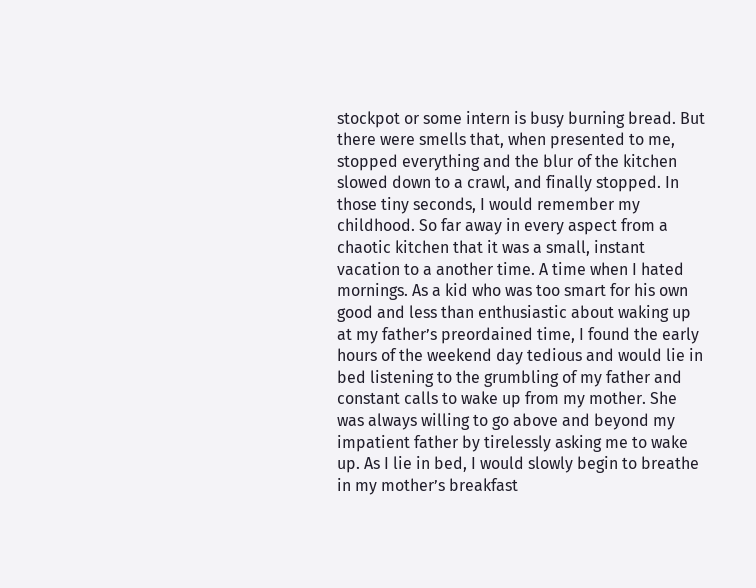stockpot or some intern is busy burning bread. But there were smells that, when presented to me, stopped everything and the blur of the kitchen slowed down to a crawl, and finally stopped. In those tiny seconds, I would remember my childhood. So far away in every aspect from a chaotic kitchen that it was a small, instant vacation to a another time. A time when I hated mornings. As a kid who was too smart for his own good and less than enthusiastic about waking up at my father’s preordained time, I found the early hours of the weekend day tedious and would lie in bed listening to the grumbling of my father and constant calls to wake up from my mother. She was always willing to go above and beyond my impatient father by tirelessly asking me to wake up. As I lie in bed, I would slowly begin to breathe in my mother’s breakfast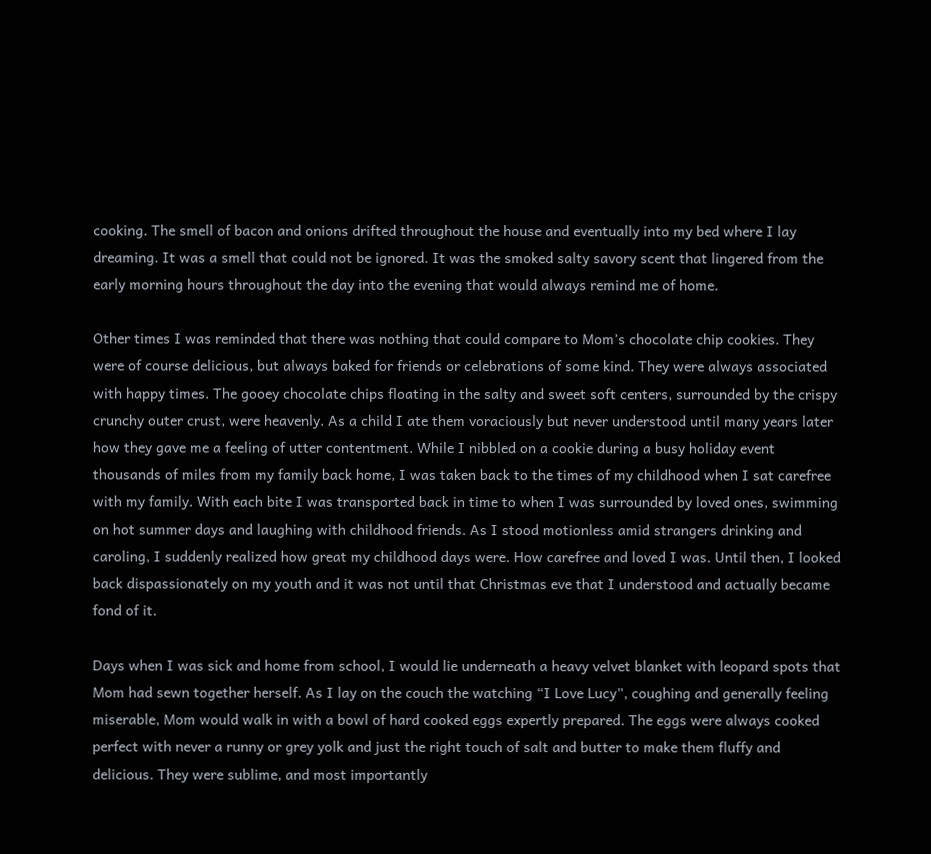cooking. The smell of bacon and onions drifted throughout the house and eventually into my bed where I lay dreaming. It was a smell that could not be ignored. It was the smoked salty savory scent that lingered from the early morning hours throughout the day into the evening that would always remind me of home.

Other times I was reminded that there was nothing that could compare to Mom’s chocolate chip cookies. They were of course delicious, but always baked for friends or celebrations of some kind. They were always associated with happy times. The gooey chocolate chips floating in the salty and sweet soft centers, surrounded by the crispy crunchy outer crust, were heavenly. As a child I ate them voraciously but never understood until many years later how they gave me a feeling of utter contentment. While I nibbled on a cookie during a busy holiday event thousands of miles from my family back home, I was taken back to the times of my childhood when I sat carefree with my family. With each bite I was transported back in time to when I was surrounded by loved ones, swimming on hot summer days and laughing with childhood friends. As I stood motionless amid strangers drinking and caroling, I suddenly realized how great my childhood days were. How carefree and loved I was. Until then, I looked back dispassionately on my youth and it was not until that Christmas eve that I understood and actually became fond of it.

Days when I was sick and home from school, I would lie underneath a heavy velvet blanket with leopard spots that Mom had sewn together herself. As I lay on the couch the watching “I Love Lucy”, coughing and generally feeling miserable, Mom would walk in with a bowl of hard cooked eggs expertly prepared. The eggs were always cooked perfect with never a runny or grey yolk and just the right touch of salt and butter to make them fluffy and delicious. They were sublime, and most importantly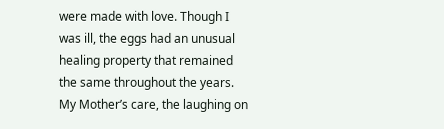were made with love. Though I was ill, the eggs had an unusual healing property that remained the same throughout the years. My Mother’s care, the laughing on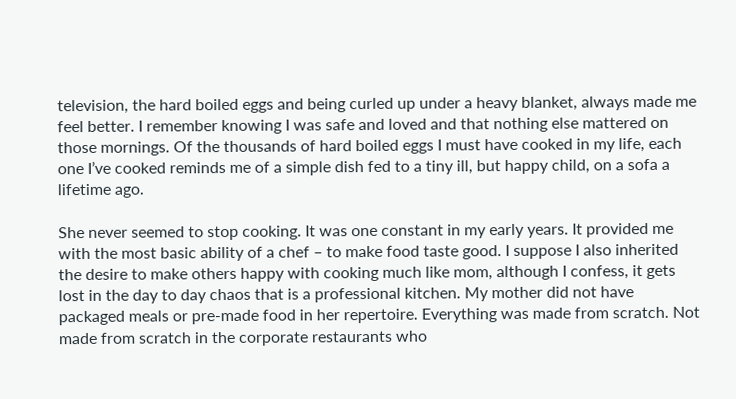television, the hard boiled eggs and being curled up under a heavy blanket, always made me feel better. I remember knowing I was safe and loved and that nothing else mattered on those mornings. Of the thousands of hard boiled eggs I must have cooked in my life, each one I’ve cooked reminds me of a simple dish fed to a tiny ill, but happy child, on a sofa a lifetime ago.

She never seemed to stop cooking. It was one constant in my early years. It provided me with the most basic ability of a chef – to make food taste good. I suppose I also inherited the desire to make others happy with cooking much like mom, although I confess, it gets lost in the day to day chaos that is a professional kitchen. My mother did not have packaged meals or pre-made food in her repertoire. Everything was made from scratch. Not made from scratch in the corporate restaurants who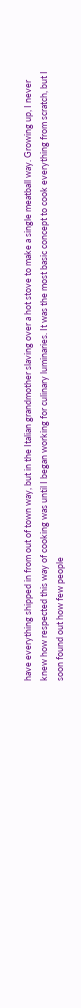have everything shipped in from out of town way, but in the Italian grandmother slaving over a hot stove to make a single meatball way. Growing up, I never knew how respected this way of cooking was until I began working for culinary luminaries. It was the most basic concept to cook everything from scratch, but I soon found out how few people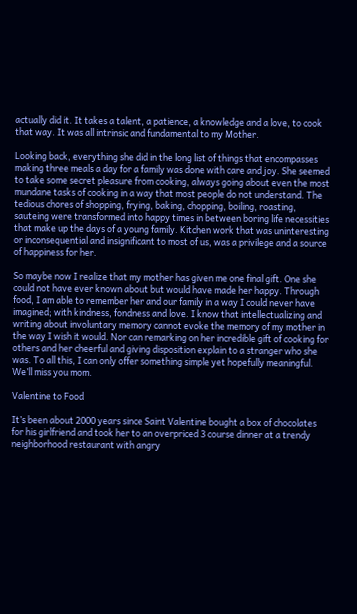actually did it. It takes a talent, a patience, a knowledge and a love, to cook that way. It was all intrinsic and fundamental to my Mother.

Looking back, everything she did in the long list of things that encompasses making three meals a day for a family was done with care and joy. She seemed to take some secret pleasure from cooking, always going about even the most mundane tasks of cooking in a way that most people do not understand. The tedious chores of shopping, frying, baking, chopping, boiling, roasting, sauteing were transformed into happy times in between boring life necessities that make up the days of a young family. Kitchen work that was uninteresting or inconsequential and insignificant to most of us, was a privilege and a source of happiness for her.

So maybe now I realize that my mother has given me one final gift. One she could not have ever known about but would have made her happy. Through food, I am able to remember her and our family in a way I could never have imagined; with kindness, fondness and love. I know that intellectualizing and writing about involuntary memory cannot evoke the memory of my mother in the way I wish it would. Nor can remarking on her incredible gift of cooking for others and her cheerful and giving disposition explain to a stranger who she was. To all this, I can only offer something simple yet hopefully meaningful. We’ll miss you mom.

Valentine to Food

It’s been about 2000 years since Saint Valentine bought a box of chocolates for his girlfriend and took her to an overpriced 3 course dinner at a trendy neighborhood restaurant with angry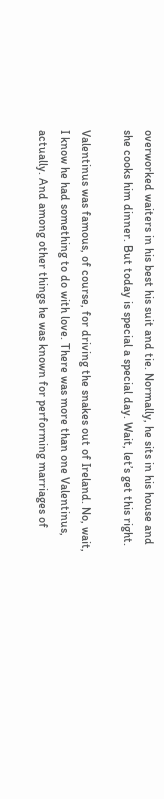overworked waiters in his best his suit and tie. Normally, he sits in his house and she cooks him dinner. But today is special a special day. Wait, let’s get this right.

Valentinus was famous, of course, for driving the snakes out of Ireland. No, wait, I know he had something to do with love. There was more than one Valentinus, actually. And among other things he was known for performing marriages of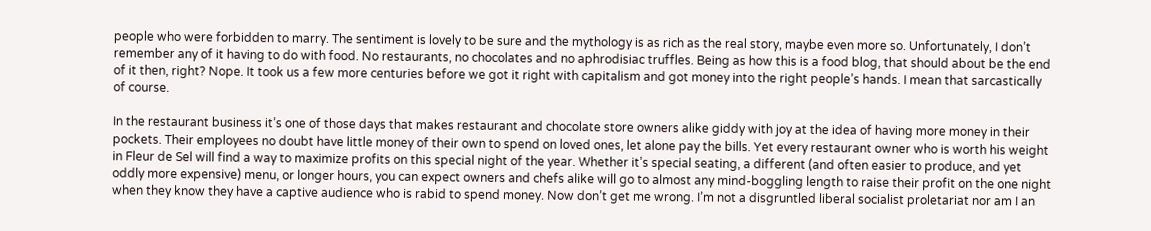people who were forbidden to marry. The sentiment is lovely to be sure and the mythology is as rich as the real story, maybe even more so. Unfortunately, I don’t remember any of it having to do with food. No restaurants, no chocolates and no aphrodisiac truffles. Being as how this is a food blog, that should about be the end of it then, right? Nope. It took us a few more centuries before we got it right with capitalism and got money into the right people’s hands. I mean that sarcastically of course.

In the restaurant business it’s one of those days that makes restaurant and chocolate store owners alike giddy with joy at the idea of having more money in their pockets. Their employees no doubt have little money of their own to spend on loved ones, let alone pay the bills. Yet every restaurant owner who is worth his weight in Fleur de Sel will find a way to maximize profits on this special night of the year. Whether it’s special seating, a different (and often easier to produce, and yet oddly more expensive) menu, or longer hours, you can expect owners and chefs alike will go to almost any mind-boggling length to raise their profit on the one night when they know they have a captive audience who is rabid to spend money. Now don’t get me wrong. I’m not a disgruntled liberal socialist proletariat nor am I an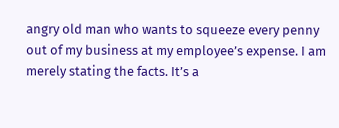angry old man who wants to squeeze every penny out of my business at my employee’s expense. I am merely stating the facts. It’s a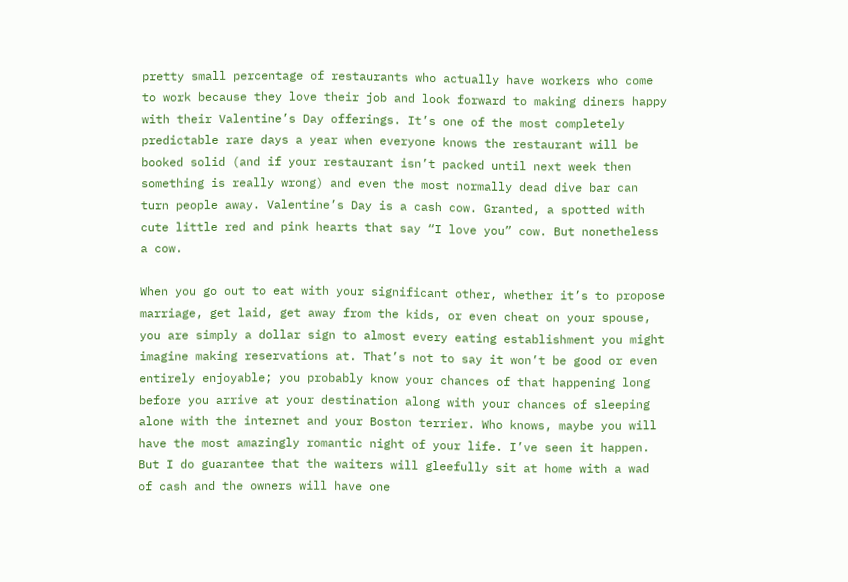pretty small percentage of restaurants who actually have workers who come to work because they love their job and look forward to making diners happy with their Valentine’s Day offerings. It’s one of the most completely predictable rare days a year when everyone knows the restaurant will be booked solid (and if your restaurant isn’t packed until next week then something is really wrong) and even the most normally dead dive bar can turn people away. Valentine’s Day is a cash cow. Granted, a spotted with cute little red and pink hearts that say “I love you” cow. But nonetheless a cow.

When you go out to eat with your significant other, whether it’s to propose marriage, get laid, get away from the kids, or even cheat on your spouse, you are simply a dollar sign to almost every eating establishment you might imagine making reservations at. That’s not to say it won’t be good or even entirely enjoyable; you probably know your chances of that happening long before you arrive at your destination along with your chances of sleeping alone with the internet and your Boston terrier. Who knows, maybe you will have the most amazingly romantic night of your life. I’ve seen it happen. But I do guarantee that the waiters will gleefully sit at home with a wad of cash and the owners will have one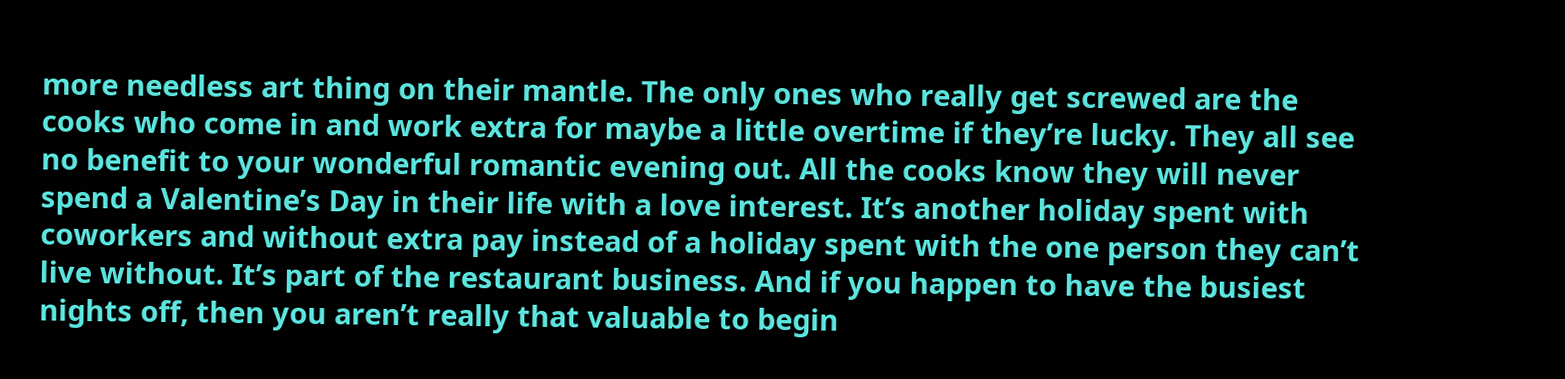more needless art thing on their mantle. The only ones who really get screwed are the cooks who come in and work extra for maybe a little overtime if they’re lucky. They all see no benefit to your wonderful romantic evening out. All the cooks know they will never spend a Valentine’s Day in their life with a love interest. It’s another holiday spent with coworkers and without extra pay instead of a holiday spent with the one person they can’t live without. It’s part of the restaurant business. And if you happen to have the busiest nights off, then you aren’t really that valuable to begin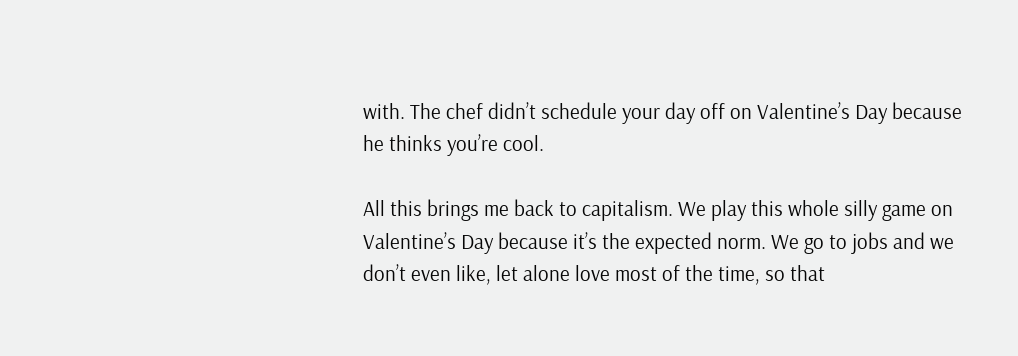with. The chef didn’t schedule your day off on Valentine’s Day because he thinks you’re cool.

All this brings me back to capitalism. We play this whole silly game on Valentine’s Day because it’s the expected norm. We go to jobs and we don’t even like, let alone love most of the time, so that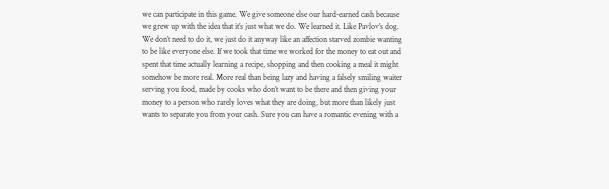we can participate in this game. We give someone else our hard-earned cash because we grew up with the idea that it’s just what we do. We learned it. Like Pavlov’s dog. We don’t need to do it, we just do it anyway like an affection starved zombie wanting to be like everyone else. If we took that time we worked for the money to eat out and spent that time actually learning a recipe, shopping and then cooking a meal it might somehow be more real. More real than being lazy and having a falsely smiling waiter serving you food, made by cooks who don’t want to be there and then giving your money to a person who rarely loves what they are doing, but more than likely just wants to separate you from your cash. Sure you can have a romantic evening with a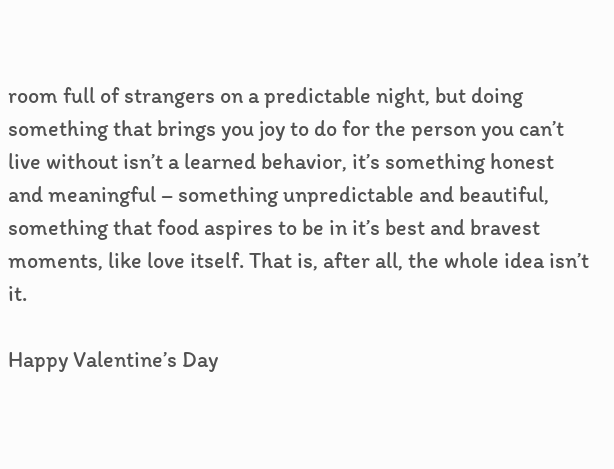room full of strangers on a predictable night, but doing something that brings you joy to do for the person you can’t live without isn’t a learned behavior, it’s something honest and meaningful – something unpredictable and beautiful, something that food aspires to be in it’s best and bravest moments, like love itself. That is, after all, the whole idea isn’t it.

Happy Valentine’s Day